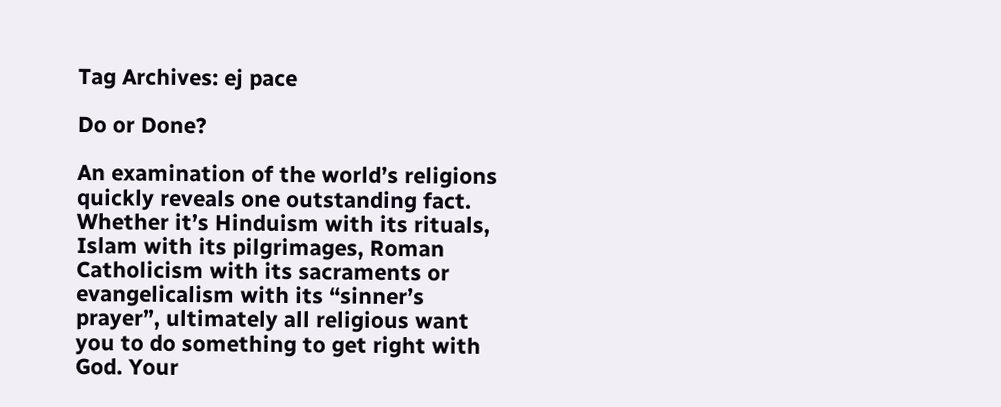Tag Archives: ej pace

Do or Done?

An examination of the world’s religions quickly reveals one outstanding fact. Whether it’s Hinduism with its rituals, Islam with its pilgrimages, Roman Catholicism with its sacraments or evangelicalism with its “sinner’s prayer”, ultimately all religious want you to do something to get right with God. Your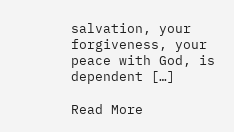salvation, your forgiveness, your peace with God, is dependent […]

Read More